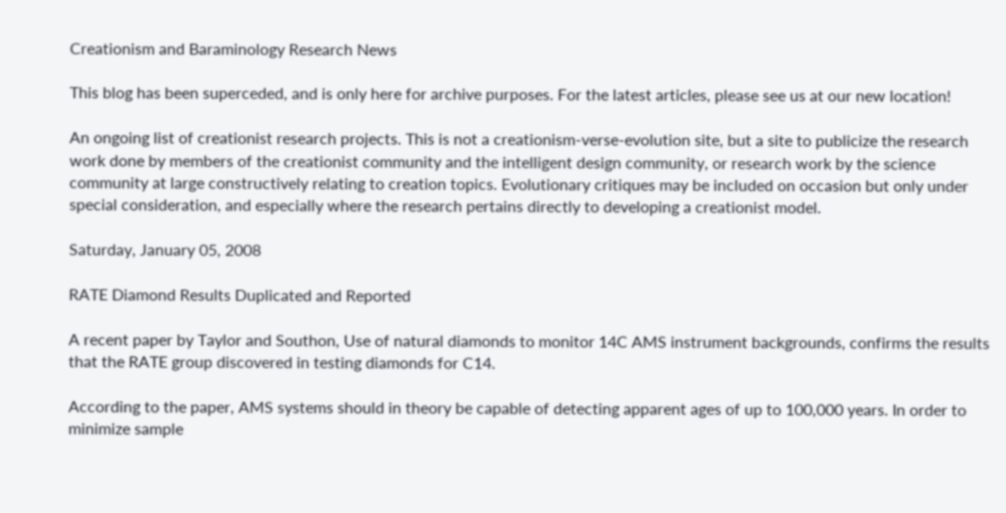Creationism and Baraminology Research News

This blog has been superceded, and is only here for archive purposes. For the latest articles, please see us at our new location!

An ongoing list of creationist research projects. This is not a creationism-verse-evolution site, but a site to publicize the research work done by members of the creationist community and the intelligent design community, or research work by the science community at large constructively relating to creation topics. Evolutionary critiques may be included on occasion but only under special consideration, and especially where the research pertains directly to developing a creationist model.

Saturday, January 05, 2008

RATE Diamond Results Duplicated and Reported

A recent paper by Taylor and Southon, Use of natural diamonds to monitor 14C AMS instrument backgrounds, confirms the results that the RATE group discovered in testing diamonds for C14.

According to the paper, AMS systems should in theory be capable of detecting apparent ages of up to 100,000 years. In order to minimize sample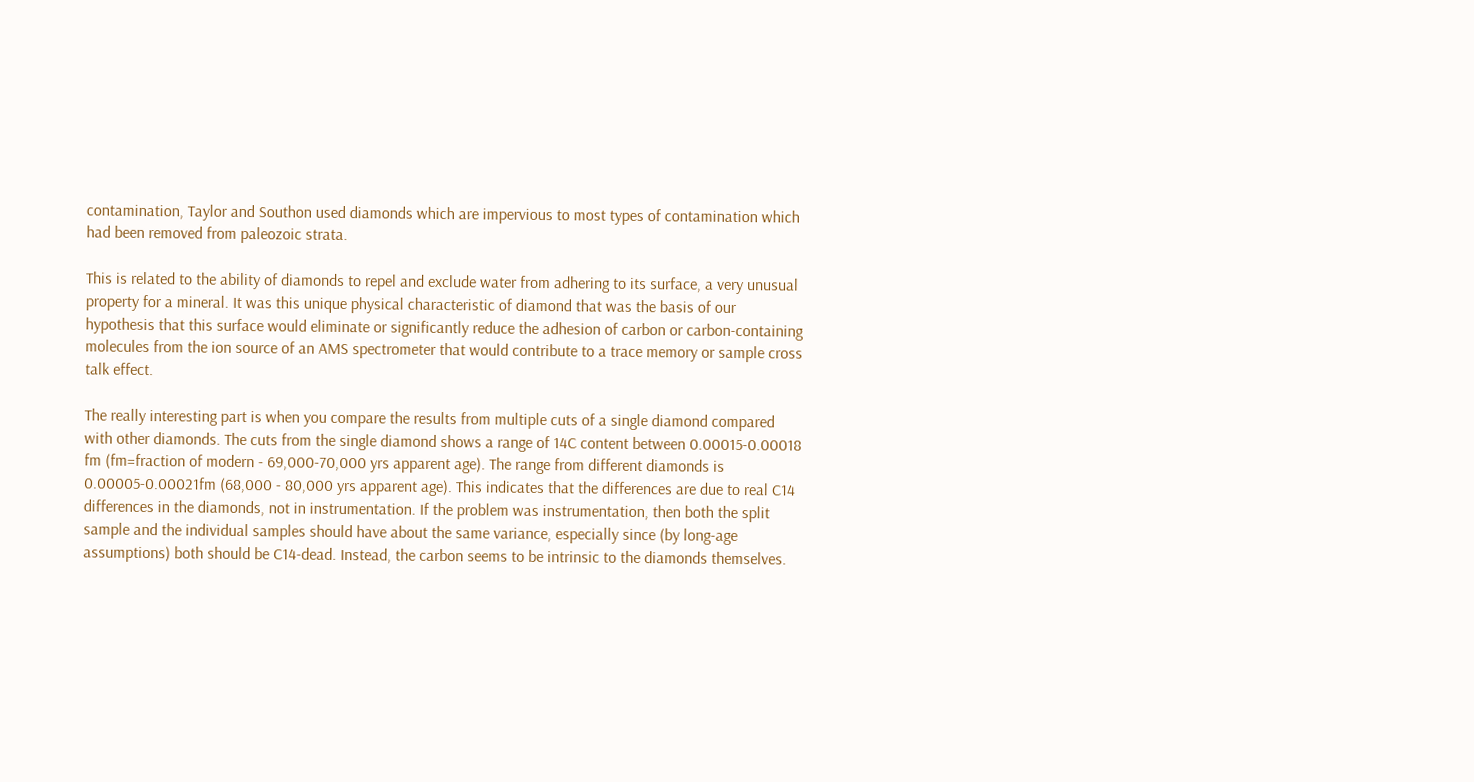contamination, Taylor and Southon used diamonds which are impervious to most types of contamination which had been removed from paleozoic strata.

This is related to the ability of diamonds to repel and exclude water from adhering to its surface, a very unusual property for a mineral. It was this unique physical characteristic of diamond that was the basis of our hypothesis that this surface would eliminate or significantly reduce the adhesion of carbon or carbon-containing molecules from the ion source of an AMS spectrometer that would contribute to a trace memory or sample cross talk effect.

The really interesting part is when you compare the results from multiple cuts of a single diamond compared with other diamonds. The cuts from the single diamond shows a range of 14C content between 0.00015-0.00018 fm (fm=fraction of modern - 69,000-70,000 yrs apparent age). The range from different diamonds is 0.00005-0.00021fm (68,000 - 80,000 yrs apparent age). This indicates that the differences are due to real C14 differences in the diamonds, not in instrumentation. If the problem was instrumentation, then both the split sample and the individual samples should have about the same variance, especially since (by long-age assumptions) both should be C14-dead. Instead, the carbon seems to be intrinsic to the diamonds themselves.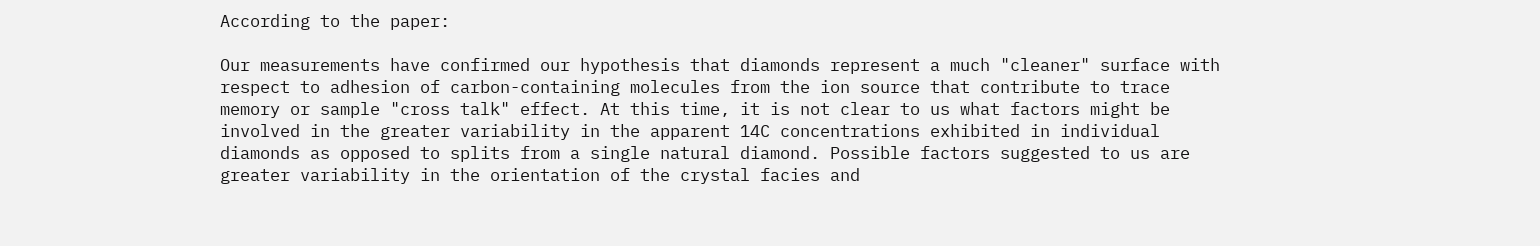According to the paper:

Our measurements have confirmed our hypothesis that diamonds represent a much "cleaner" surface with respect to adhesion of carbon-containing molecules from the ion source that contribute to trace memory or sample "cross talk" effect. At this time, it is not clear to us what factors might be involved in the greater variability in the apparent 14C concentrations exhibited in individual diamonds as opposed to splits from a single natural diamond. Possible factors suggested to us are greater variability in the orientation of the crystal facies and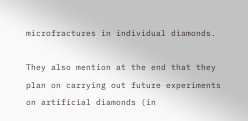microfractures in individual diamonds.

They also mention at the end that they plan on carrying out future experiments on artificial diamonds (in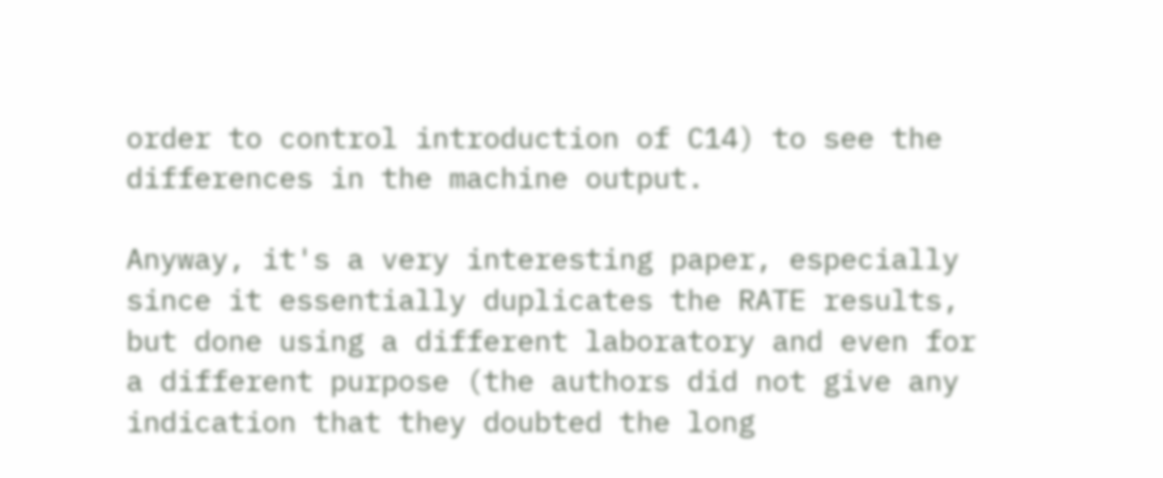order to control introduction of C14) to see the differences in the machine output.

Anyway, it's a very interesting paper, especially since it essentially duplicates the RATE results, but done using a different laboratory and even for a different purpose (the authors did not give any indication that they doubted the long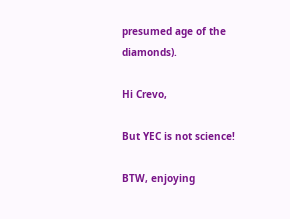presumed age of the diamonds).

Hi Crevo,

But YEC is not science!

BTW, enjoying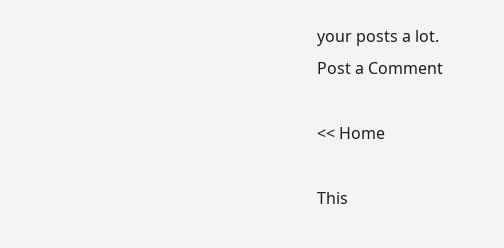your posts a lot.
Post a Comment

<< Home

This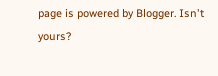page is powered by Blogger. Isn't yours?